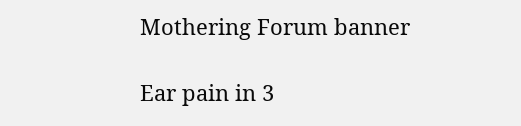Mothering Forum banner

Ear pain in 3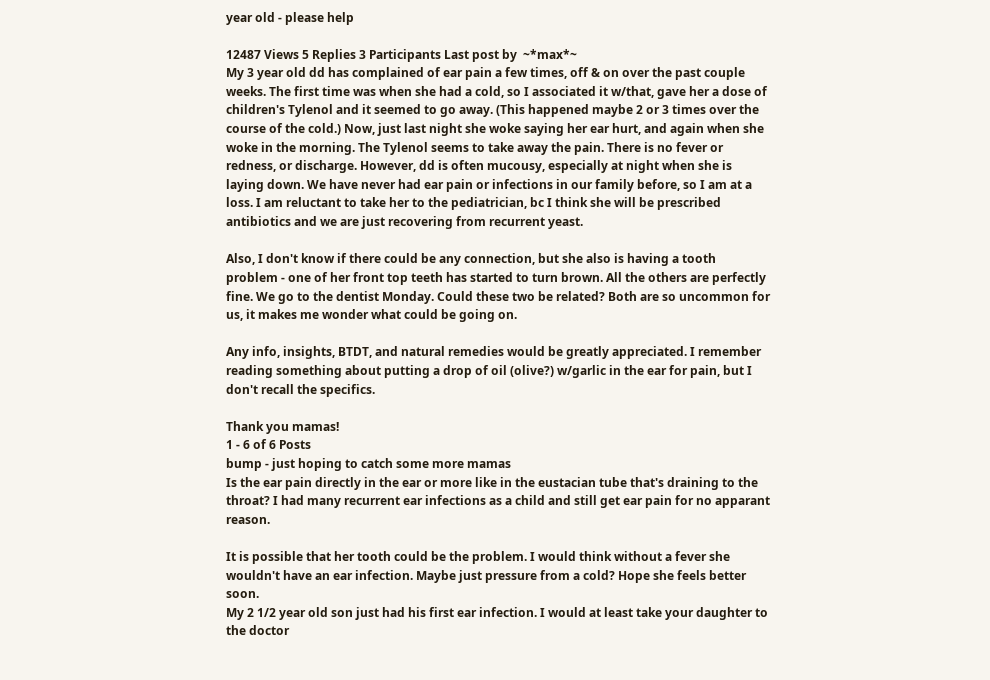year old - please help

12487 Views 5 Replies 3 Participants Last post by  ~*max*~
My 3 year old dd has complained of ear pain a few times, off & on over the past couple weeks. The first time was when she had a cold, so I associated it w/that, gave her a dose of children's Tylenol and it seemed to go away. (This happened maybe 2 or 3 times over the course of the cold.) Now, just last night she woke saying her ear hurt, and again when she woke in the morning. The Tylenol seems to take away the pain. There is no fever or redness, or discharge. However, dd is often mucousy, especially at night when she is laying down. We have never had ear pain or infections in our family before, so I am at a loss. I am reluctant to take her to the pediatrician, bc I think she will be prescribed antibiotics and we are just recovering from recurrent yeast.

Also, I don't know if there could be any connection, but she also is having a tooth problem - one of her front top teeth has started to turn brown. All the others are perfectly fine. We go to the dentist Monday. Could these two be related? Both are so uncommon for us, it makes me wonder what could be going on.

Any info, insights, BTDT, and natural remedies would be greatly appreciated. I remember reading something about putting a drop of oil (olive?) w/garlic in the ear for pain, but I don't recall the specifics.

Thank you mamas!
1 - 6 of 6 Posts
bump - just hoping to catch some more mamas
Is the ear pain directly in the ear or more like in the eustacian tube that's draining to the throat? I had many recurrent ear infections as a child and still get ear pain for no apparant reason.

It is possible that her tooth could be the problem. I would think without a fever she wouldn't have an ear infection. Maybe just pressure from a cold? Hope she feels better soon.
My 2 1/2 year old son just had his first ear infection. I would at least take your daughter to the doctor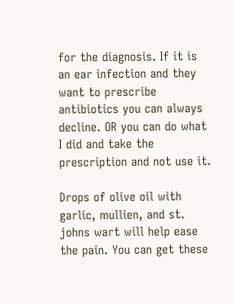for the diagnosis. If it is an ear infection and they want to prescribe antibiotics you can always decline. OR you can do what I did and take the prescription and not use it.

Drops of olive oil with garlic, mullien, and st. johns wart will help ease the pain. You can get these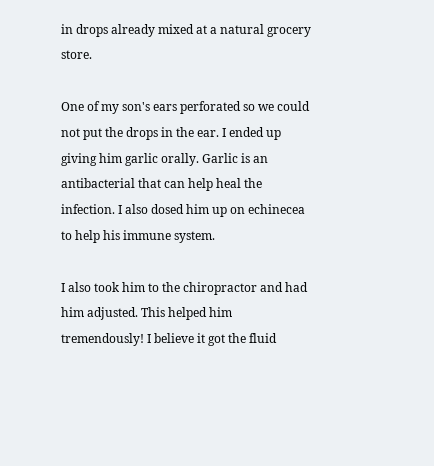in drops already mixed at a natural grocery store.

One of my son's ears perforated so we could not put the drops in the ear. I ended up giving him garlic orally. Garlic is an antibacterial that can help heal the infection. I also dosed him up on echinecea to help his immune system.

I also took him to the chiropractor and had him adjusted. This helped him tremendously! I believe it got the fluid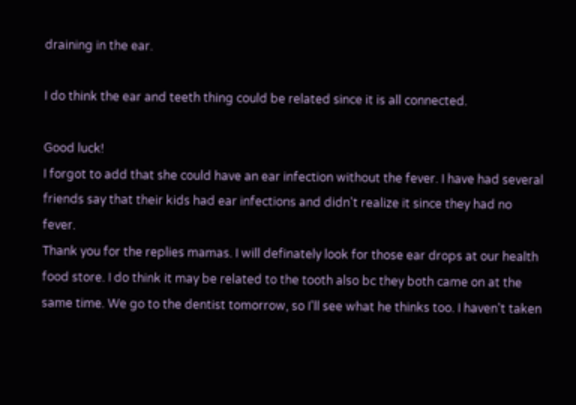draining in the ear.

I do think the ear and teeth thing could be related since it is all connected.

Good luck!
I forgot to add that she could have an ear infection without the fever. I have had several friends say that their kids had ear infections and didn't realize it since they had no fever.
Thank you for the replies mamas. I will definately look for those ear drops at our health food store. I do think it may be related to the tooth also bc they both came on at the same time. We go to the dentist tomorrow, so I'll see what he thinks too. I haven't taken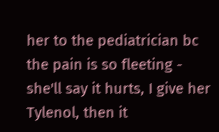her to the pediatrician bc the pain is so fleeting - she'll say it hurts, I give her Tylenol, then it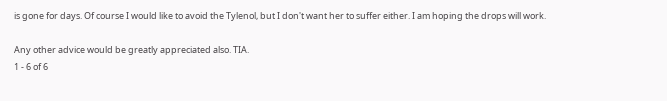is gone for days. Of course I would like to avoid the Tylenol, but I don't want her to suffer either. I am hoping the drops will work.

Any other advice would be greatly appreciated also. TIA.
1 - 6 of 6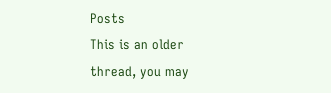Posts
This is an older thread, you may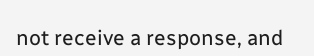not receive a response, and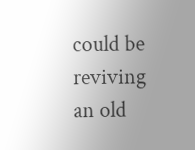could be reviving an old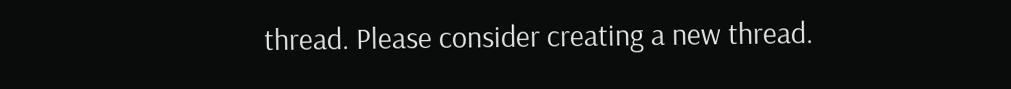thread. Please consider creating a new thread.